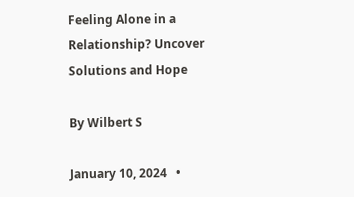Feeling Alone in a Relationship? Uncover Solutions and Hope

By Wilbert S

January 10, 2024   •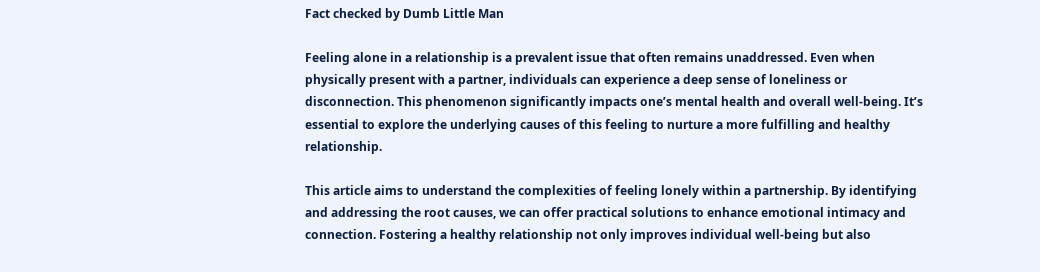Fact checked by Dumb Little Man

Feeling alone in a relationship is a prevalent issue that often remains unaddressed. Even when physically present with a partner, individuals can experience a deep sense of loneliness or disconnection. This phenomenon significantly impacts one’s mental health and overall well-being. It’s essential to explore the underlying causes of this feeling to nurture a more fulfilling and healthy relationship.

This article aims to understand the complexities of feeling lonely within a partnership. By identifying and addressing the root causes, we can offer practical solutions to enhance emotional intimacy and connection. Fostering a healthy relationship not only improves individual well-being but also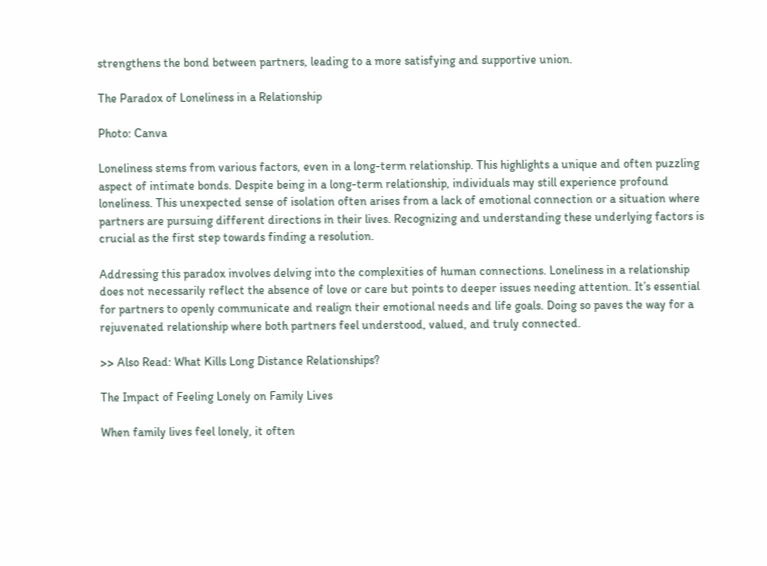strengthens the bond between partners, leading to a more satisfying and supportive union.

The Paradox of Loneliness in a Relationship

Photo: Canva

Loneliness stems from various factors, even in a long-term relationship. This highlights a unique and often puzzling aspect of intimate bonds. Despite being in a long-term relationship, individuals may still experience profound loneliness. This unexpected sense of isolation often arises from a lack of emotional connection or a situation where partners are pursuing different directions in their lives. Recognizing and understanding these underlying factors is crucial as the first step towards finding a resolution.

Addressing this paradox involves delving into the complexities of human connections. Loneliness in a relationship does not necessarily reflect the absence of love or care but points to deeper issues needing attention. It’s essential for partners to openly communicate and realign their emotional needs and life goals. Doing so paves the way for a rejuvenated relationship where both partners feel understood, valued, and truly connected.

>> Also Read: What Kills Long Distance Relationships?

The Impact of Feeling Lonely on Family Lives

When family lives feel lonely, it often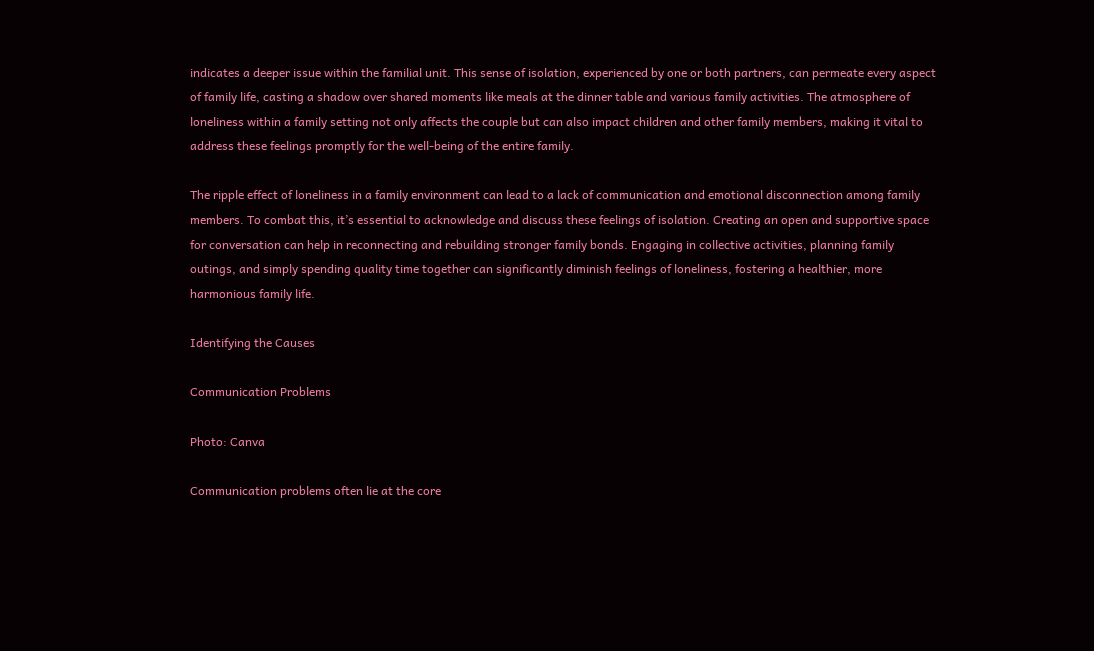indicates a deeper issue within the familial unit. This sense of isolation, experienced by one or both partners, can permeate every aspect of family life, casting a shadow over shared moments like meals at the dinner table and various family activities. The atmosphere of loneliness within a family setting not only affects the couple but can also impact children and other family members, making it vital to address these feelings promptly for the well-being of the entire family.

The ripple effect of loneliness in a family environment can lead to a lack of communication and emotional disconnection among family members. To combat this, it’s essential to acknowledge and discuss these feelings of isolation. Creating an open and supportive space for conversation can help in reconnecting and rebuilding stronger family bonds. Engaging in collective activities, planning family outings, and simply spending quality time together can significantly diminish feelings of loneliness, fostering a healthier, more harmonious family life.

Identifying the Causes

Communication Problems

Photo: Canva

Communication problems often lie at the core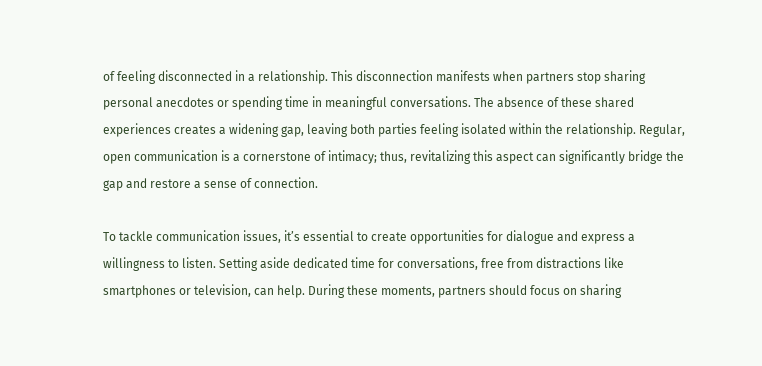of feeling disconnected in a relationship. This disconnection manifests when partners stop sharing personal anecdotes or spending time in meaningful conversations. The absence of these shared experiences creates a widening gap, leaving both parties feeling isolated within the relationship. Regular, open communication is a cornerstone of intimacy; thus, revitalizing this aspect can significantly bridge the gap and restore a sense of connection.

To tackle communication issues, it’s essential to create opportunities for dialogue and express a willingness to listen. Setting aside dedicated time for conversations, free from distractions like smartphones or television, can help. During these moments, partners should focus on sharing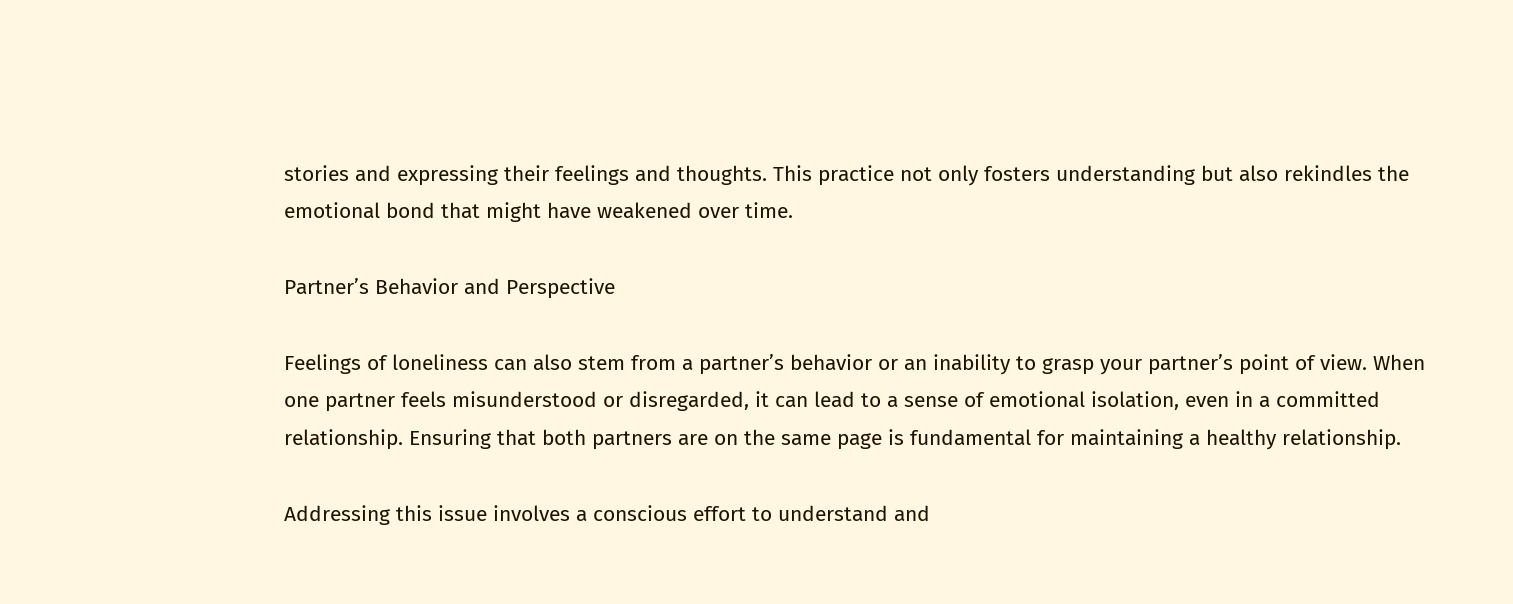stories and expressing their feelings and thoughts. This practice not only fosters understanding but also rekindles the emotional bond that might have weakened over time.

Partner’s Behavior and Perspective

Feelings of loneliness can also stem from a partner’s behavior or an inability to grasp your partner’s point of view. When one partner feels misunderstood or disregarded, it can lead to a sense of emotional isolation, even in a committed relationship. Ensuring that both partners are on the same page is fundamental for maintaining a healthy relationship.

Addressing this issue involves a conscious effort to understand and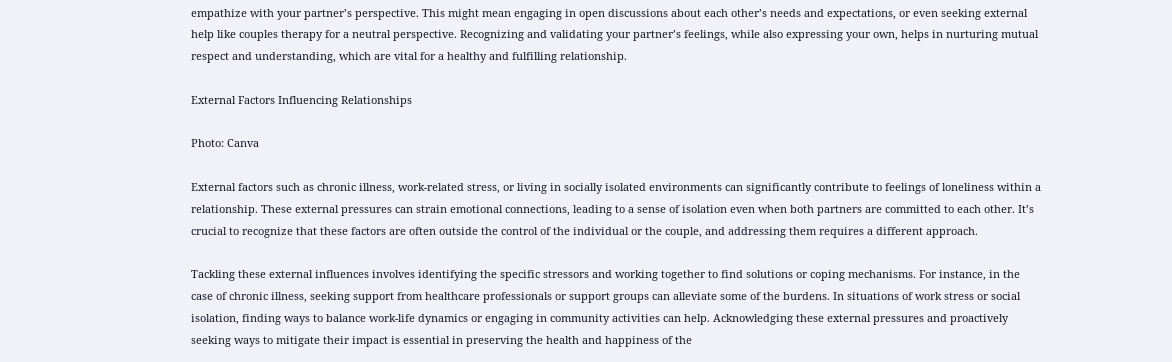empathize with your partner’s perspective. This might mean engaging in open discussions about each other’s needs and expectations, or even seeking external help like couples therapy for a neutral perspective. Recognizing and validating your partner’s feelings, while also expressing your own, helps in nurturing mutual respect and understanding, which are vital for a healthy and fulfilling relationship.

External Factors Influencing Relationships

Photo: Canva

External factors such as chronic illness, work-related stress, or living in socially isolated environments can significantly contribute to feelings of loneliness within a relationship. These external pressures can strain emotional connections, leading to a sense of isolation even when both partners are committed to each other. It’s crucial to recognize that these factors are often outside the control of the individual or the couple, and addressing them requires a different approach.

Tackling these external influences involves identifying the specific stressors and working together to find solutions or coping mechanisms. For instance, in the case of chronic illness, seeking support from healthcare professionals or support groups can alleviate some of the burdens. In situations of work stress or social isolation, finding ways to balance work-life dynamics or engaging in community activities can help. Acknowledging these external pressures and proactively seeking ways to mitigate their impact is essential in preserving the health and happiness of the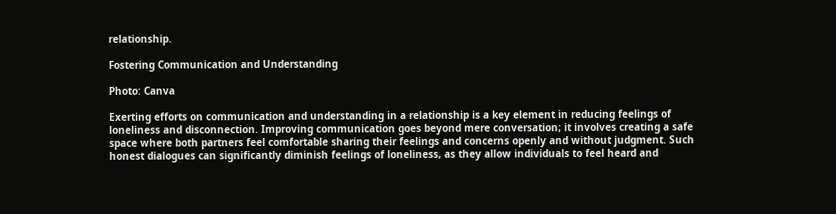relationship.

Fostering Communication and Understanding

Photo: Canva

Exerting efforts on communication and understanding in a relationship is a key element in reducing feelings of loneliness and disconnection. Improving communication goes beyond mere conversation; it involves creating a safe space where both partners feel comfortable sharing their feelings and concerns openly and without judgment. Such honest dialogues can significantly diminish feelings of loneliness, as they allow individuals to feel heard and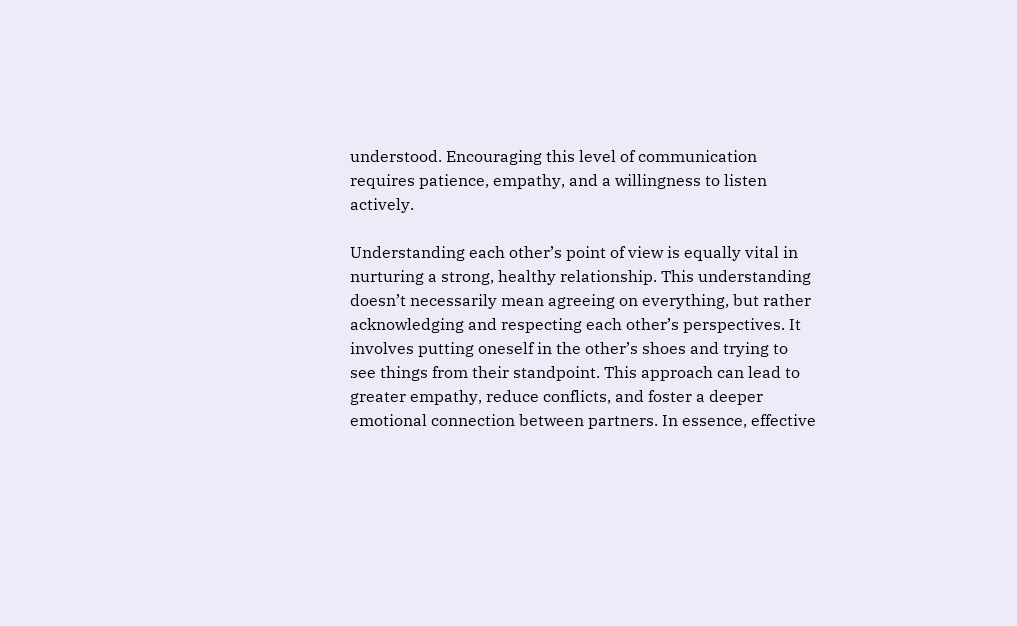understood. Encouraging this level of communication requires patience, empathy, and a willingness to listen actively.

Understanding each other’s point of view is equally vital in nurturing a strong, healthy relationship. This understanding doesn’t necessarily mean agreeing on everything, but rather acknowledging and respecting each other’s perspectives. It involves putting oneself in the other’s shoes and trying to see things from their standpoint. This approach can lead to greater empathy, reduce conflicts, and foster a deeper emotional connection between partners. In essence, effective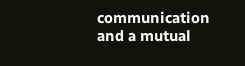communication and a mutual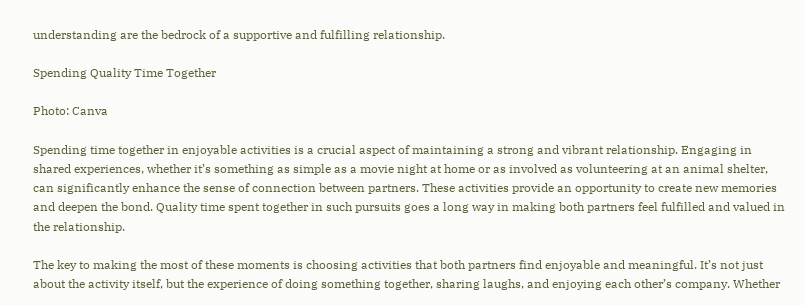understanding are the bedrock of a supportive and fulfilling relationship.

Spending Quality Time Together

Photo: Canva

Spending time together in enjoyable activities is a crucial aspect of maintaining a strong and vibrant relationship. Engaging in shared experiences, whether it’s something as simple as a movie night at home or as involved as volunteering at an animal shelter, can significantly enhance the sense of connection between partners. These activities provide an opportunity to create new memories and deepen the bond. Quality time spent together in such pursuits goes a long way in making both partners feel fulfilled and valued in the relationship.

The key to making the most of these moments is choosing activities that both partners find enjoyable and meaningful. It’s not just about the activity itself, but the experience of doing something together, sharing laughs, and enjoying each other’s company. Whether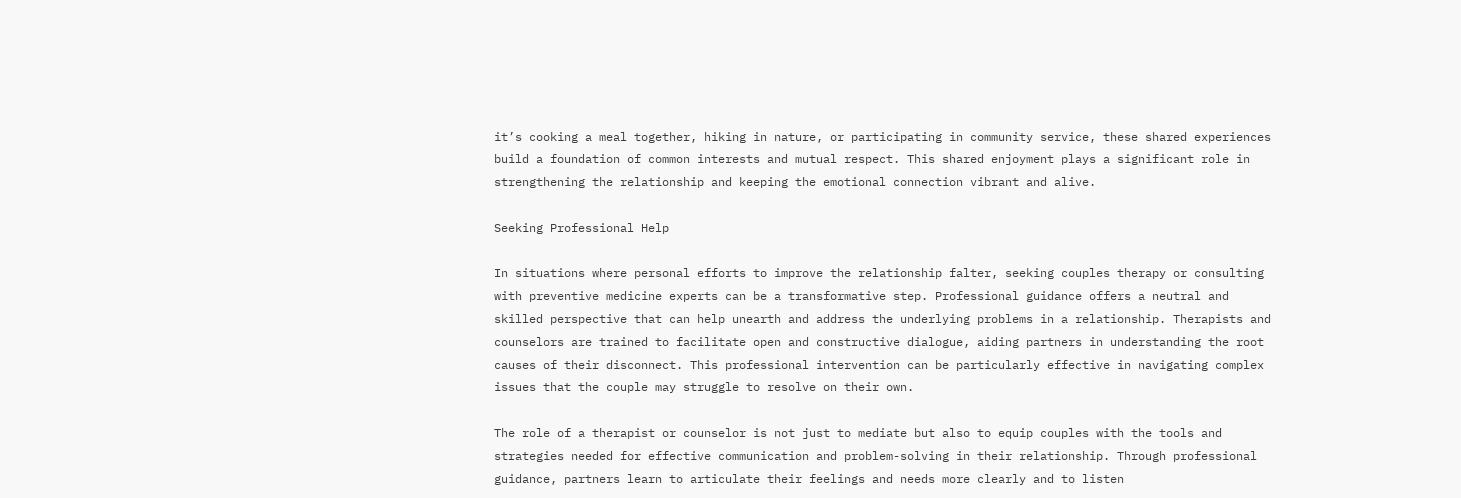it’s cooking a meal together, hiking in nature, or participating in community service, these shared experiences build a foundation of common interests and mutual respect. This shared enjoyment plays a significant role in strengthening the relationship and keeping the emotional connection vibrant and alive.

Seeking Professional Help

In situations where personal efforts to improve the relationship falter, seeking couples therapy or consulting with preventive medicine experts can be a transformative step. Professional guidance offers a neutral and skilled perspective that can help unearth and address the underlying problems in a relationship. Therapists and counselors are trained to facilitate open and constructive dialogue, aiding partners in understanding the root causes of their disconnect. This professional intervention can be particularly effective in navigating complex issues that the couple may struggle to resolve on their own.

The role of a therapist or counselor is not just to mediate but also to equip couples with the tools and strategies needed for effective communication and problem-solving in their relationship. Through professional guidance, partners learn to articulate their feelings and needs more clearly and to listen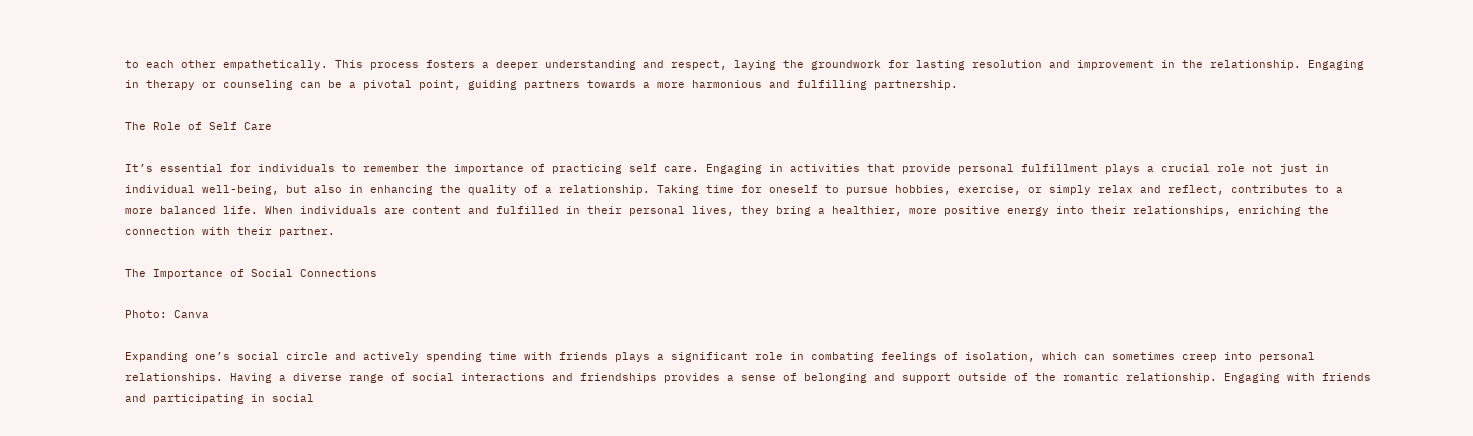to each other empathetically. This process fosters a deeper understanding and respect, laying the groundwork for lasting resolution and improvement in the relationship. Engaging in therapy or counseling can be a pivotal point, guiding partners towards a more harmonious and fulfilling partnership.

The Role of Self Care

It’s essential for individuals to remember the importance of practicing self care. Engaging in activities that provide personal fulfillment plays a crucial role not just in individual well-being, but also in enhancing the quality of a relationship. Taking time for oneself to pursue hobbies, exercise, or simply relax and reflect, contributes to a more balanced life. When individuals are content and fulfilled in their personal lives, they bring a healthier, more positive energy into their relationships, enriching the connection with their partner.

The Importance of Social Connections

Photo: Canva

Expanding one’s social circle and actively spending time with friends plays a significant role in combating feelings of isolation, which can sometimes creep into personal relationships. Having a diverse range of social interactions and friendships provides a sense of belonging and support outside of the romantic relationship. Engaging with friends and participating in social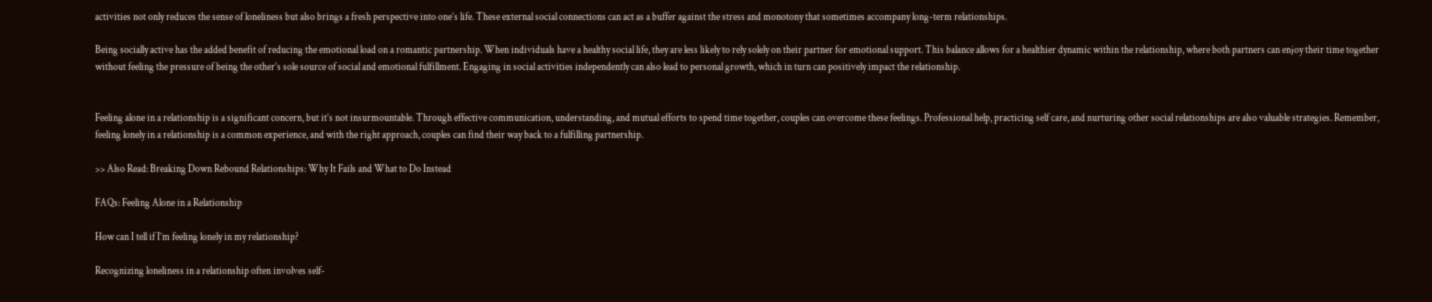activities not only reduces the sense of loneliness but also brings a fresh perspective into one’s life. These external social connections can act as a buffer against the stress and monotony that sometimes accompany long-term relationships.

Being socially active has the added benefit of reducing the emotional load on a romantic partnership. When individuals have a healthy social life, they are less likely to rely solely on their partner for emotional support. This balance allows for a healthier dynamic within the relationship, where both partners can enjoy their time together without feeling the pressure of being the other’s sole source of social and emotional fulfillment. Engaging in social activities independently can also lead to personal growth, which in turn can positively impact the relationship.


Feeling alone in a relationship is a significant concern, but it’s not insurmountable. Through effective communication, understanding, and mutual efforts to spend time together, couples can overcome these feelings. Professional help, practicing self care, and nurturing other social relationships are also valuable strategies. Remember, feeling lonely in a relationship is a common experience, and with the right approach, couples can find their way back to a fulfilling partnership.

>> Also Read: Breaking Down Rebound Relationships: Why It Fails and What to Do Instead

FAQs: Feeling Alone in a Relationship

How can I tell if I’m feeling lonely in my relationship?

Recognizing loneliness in a relationship often involves self-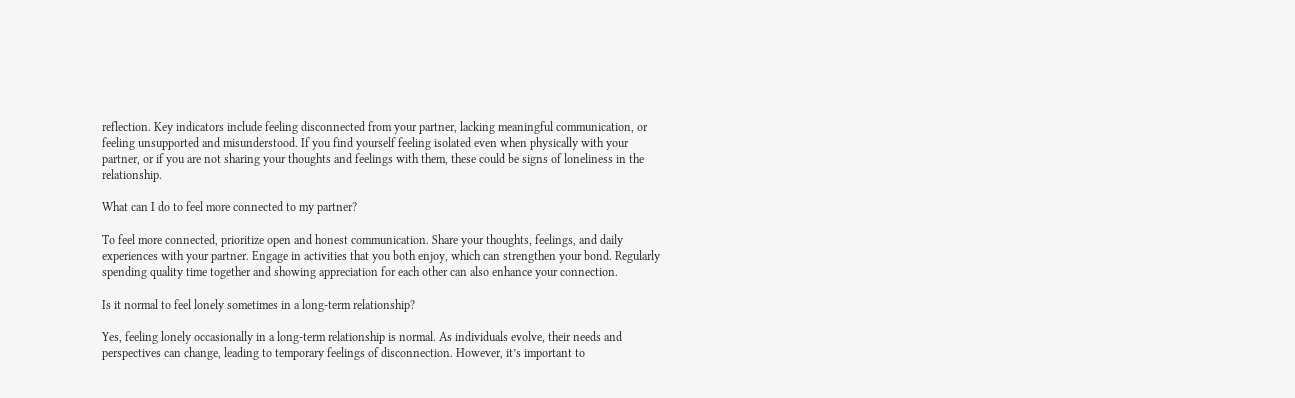reflection. Key indicators include feeling disconnected from your partner, lacking meaningful communication, or feeling unsupported and misunderstood. If you find yourself feeling isolated even when physically with your partner, or if you are not sharing your thoughts and feelings with them, these could be signs of loneliness in the relationship.

What can I do to feel more connected to my partner?

To feel more connected, prioritize open and honest communication. Share your thoughts, feelings, and daily experiences with your partner. Engage in activities that you both enjoy, which can strengthen your bond. Regularly spending quality time together and showing appreciation for each other can also enhance your connection.

Is it normal to feel lonely sometimes in a long-term relationship?

Yes, feeling lonely occasionally in a long-term relationship is normal. As individuals evolve, their needs and perspectives can change, leading to temporary feelings of disconnection. However, it’s important to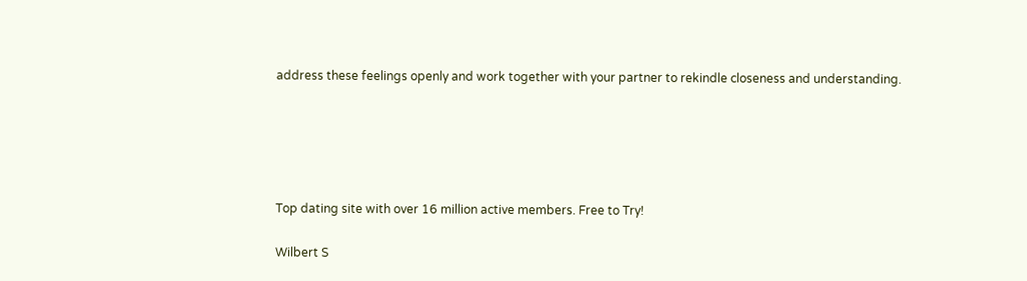address these feelings openly and work together with your partner to rekindle closeness and understanding.





Top dating site with over 16 million active members. Free to Try!

Wilbert S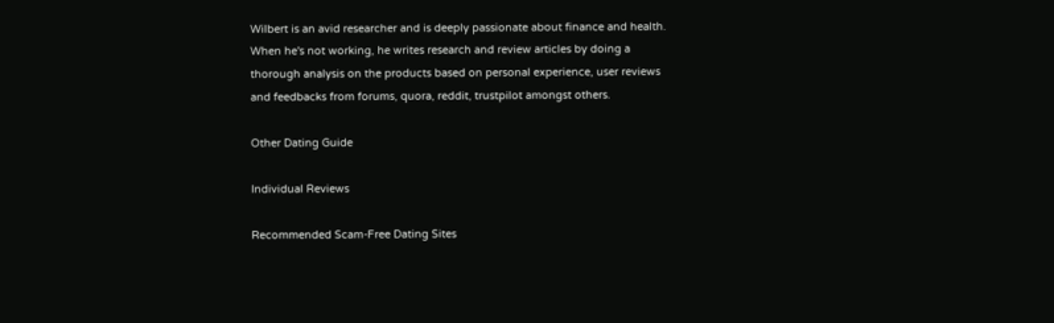Wilbert is an avid researcher and is deeply passionate about finance and health. When he's not working, he writes research and review articles by doing a thorough analysis on the products based on personal experience, user reviews and feedbacks from forums, quora, reddit, trustpilot amongst others.

Other Dating Guide

Individual Reviews

Recommended Scam-Free Dating Sites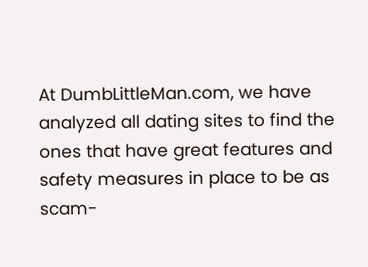At DumbLittleMan.com, we have analyzed all dating sites to find the ones that have great features and safety measures in place to be as scam-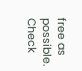free as possible. Check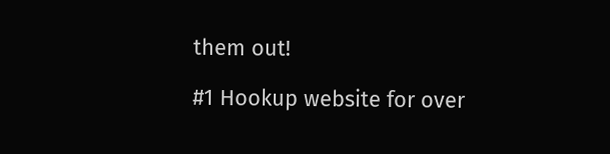them out!

#1 Hookup website for over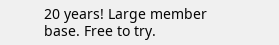20 years! Large member base. Free to try.